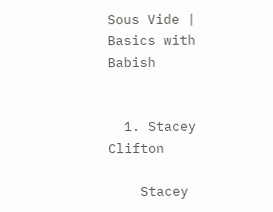Sous Vide | Basics with Babish


  1. Stacey Clifton

    Stacey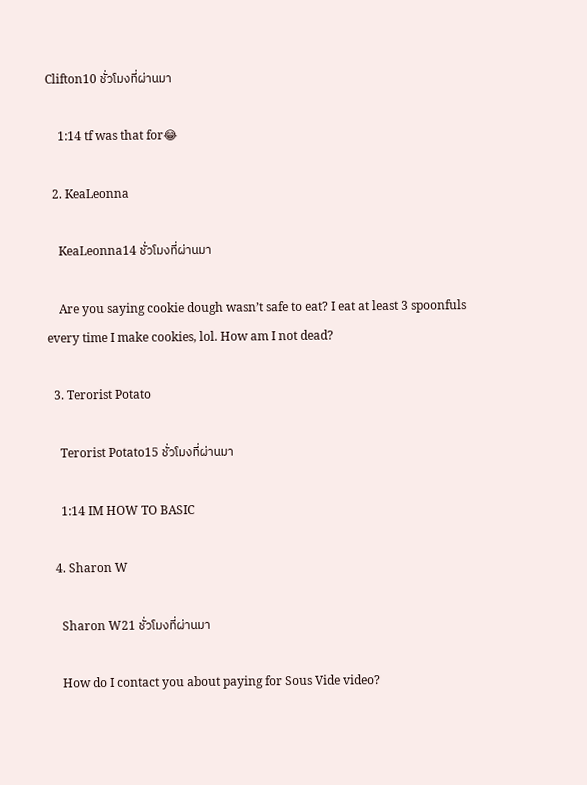Clifton10 ชั่วโมงที่ผ่านมา

    1:14 tf was that for😂

  2. KeaLeonna

    KeaLeonna14 ชั่วโมงที่ผ่านมา

    Are you saying cookie dough wasn’t safe to eat? I eat at least 3 spoonfuls every time I make cookies, lol. How am I not dead?

  3. Terorist Potato

    Terorist Potato15 ชั่วโมงที่ผ่านมา

    1:14 IM HOW TO BASIC

  4. Sharon W

    Sharon W21 ชั่วโมงที่ผ่านมา

    How do I contact you about paying for Sous Vide video?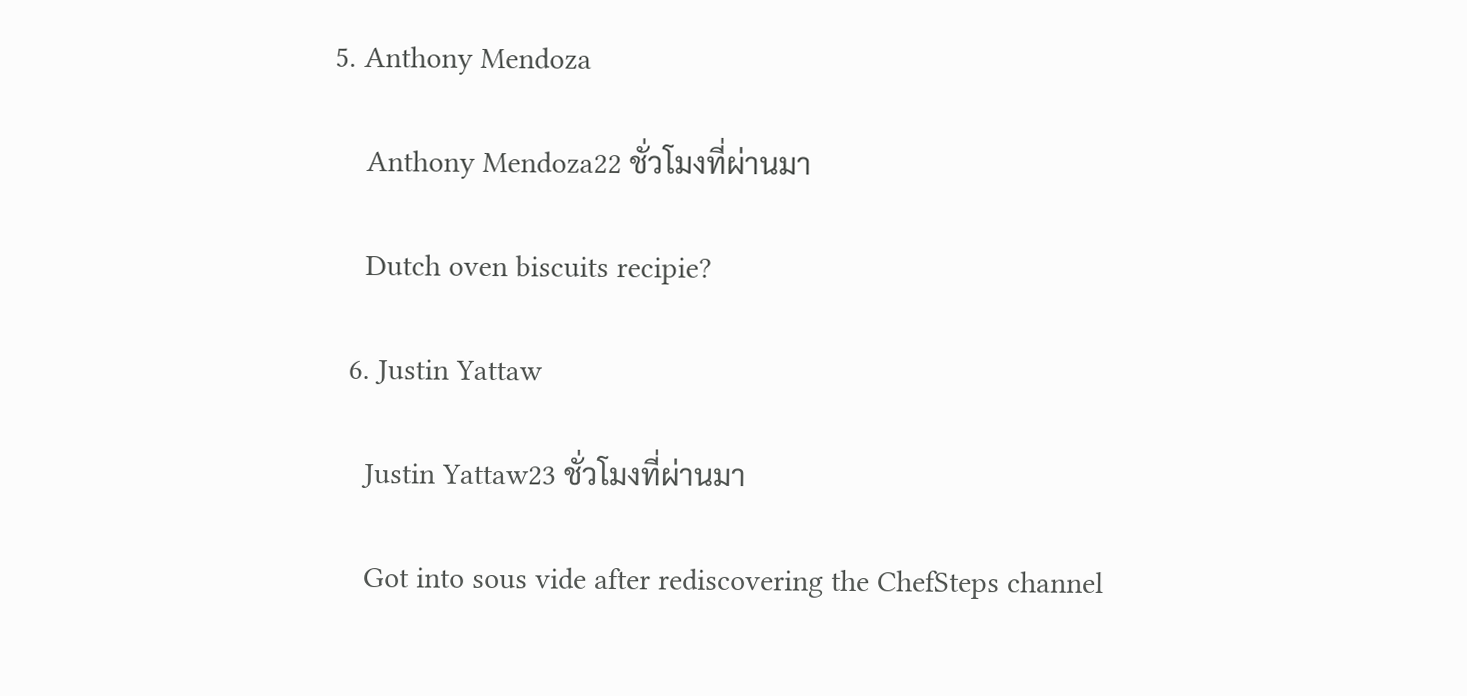5. Anthony Mendoza

    Anthony Mendoza22 ชั่วโมงที่ผ่านมา

    Dutch oven biscuits recipie?

  6. Justin Yattaw

    Justin Yattaw23 ชั่วโมงที่ผ่านมา

    Got into sous vide after rediscovering the ChefSteps channel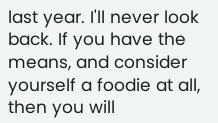last year. I'll never look back. If you have the means, and consider yourself a foodie at all, then you will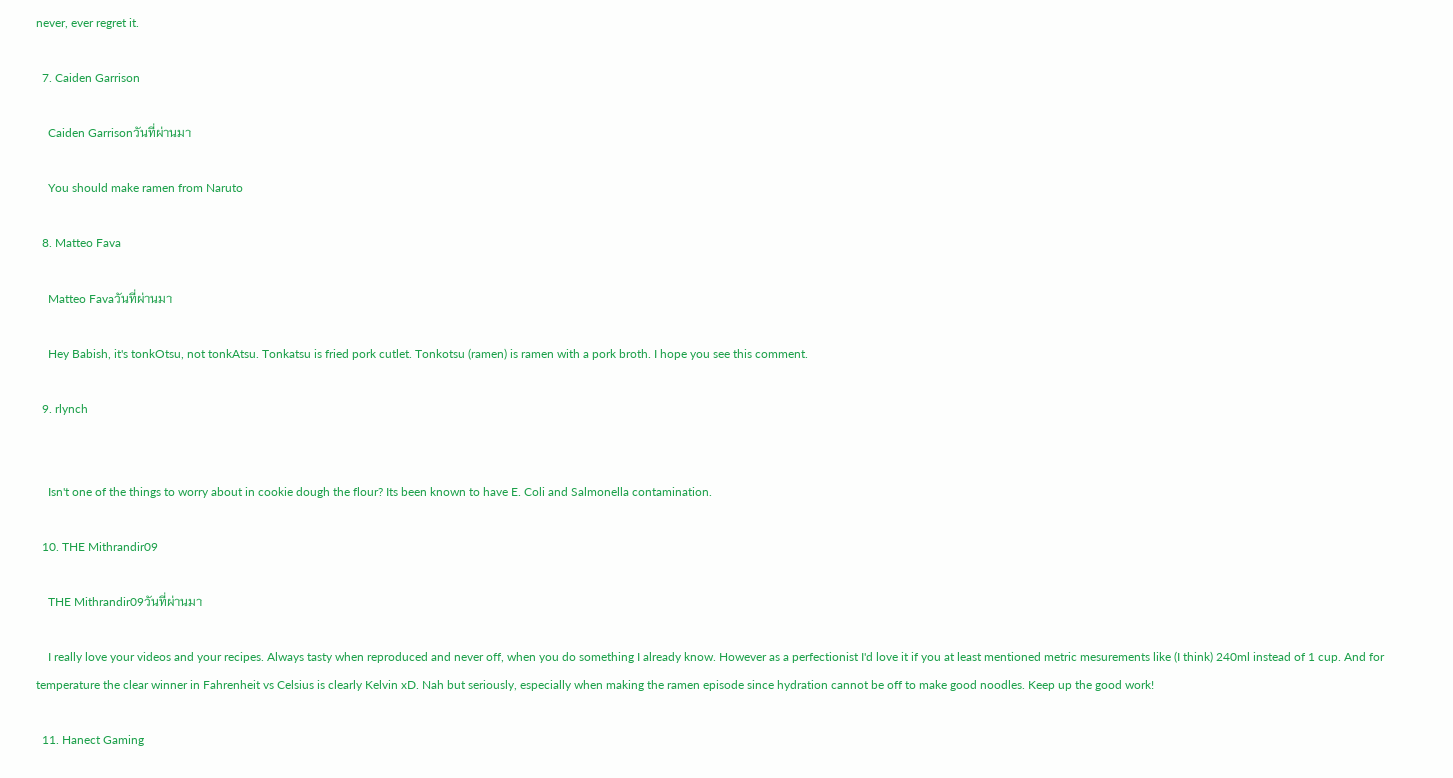never, ever regret it.

  7. Caiden Garrison

    Caiden Garrisonวันที่ผ่านมา

    You should make ramen from Naruto

  8. Matteo Fava

    Matteo Favaวันที่ผ่านมา

    Hey Babish, it's tonkOtsu, not tonkAtsu. Tonkatsu is fried pork cutlet. Tonkotsu (ramen) is ramen with a pork broth. I hope you see this comment.

  9. rlynch


    Isn't one of the things to worry about in cookie dough the flour? Its been known to have E. Coli and Salmonella contamination.

  10. THE Mithrandir09

    THE Mithrandir09วันที่ผ่านมา

    I really love your videos and your recipes. Always tasty when reproduced and never off, when you do something I already know. However as a perfectionist I'd love it if you at least mentioned metric mesurements like (I think) 240ml instead of 1 cup. And for temperature the clear winner in Fahrenheit vs Celsius is clearly Kelvin xD. Nah but seriously, especially when making the ramen episode since hydration cannot be off to make good noodles. Keep up the good work!

  11. Hanect Gaming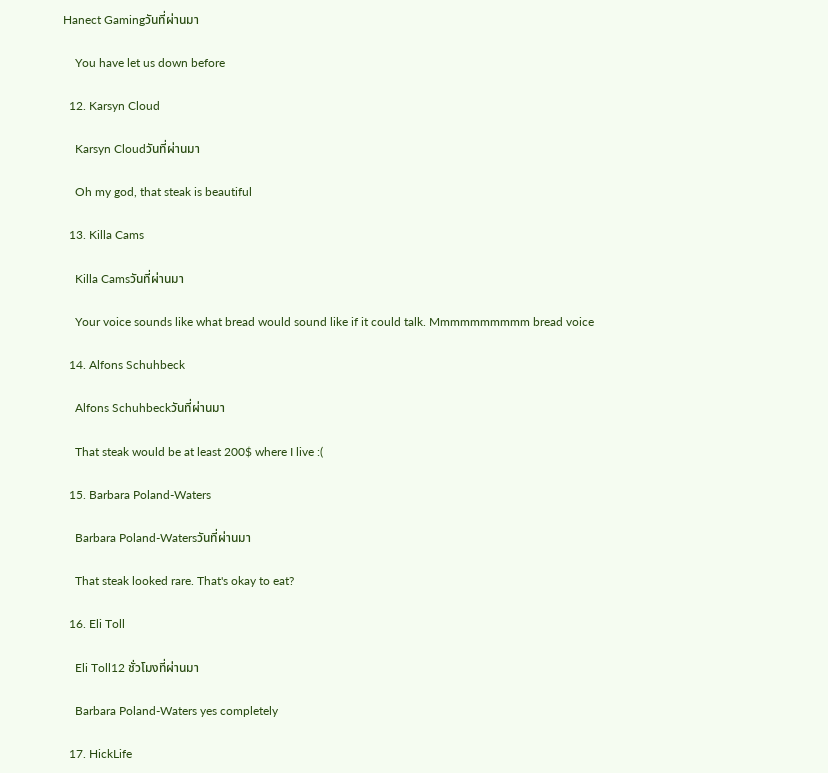Hanect Gamingวันที่ผ่านมา

    You have let us down before

  12. Karsyn Cloud

    Karsyn Cloudวันที่ผ่านมา

    Oh my god, that steak is beautiful

  13. Killa Cams

    Killa Camsวันที่ผ่านมา

    Your voice sounds like what bread would sound like if it could talk. Mmmmmmmmmm bread voice

  14. Alfons Schuhbeck

    Alfons Schuhbeckวันที่ผ่านมา

    That steak would be at least 200$ where I live :(

  15. Barbara Poland-Waters

    Barbara Poland-Watersวันที่ผ่านมา

    That steak looked rare. That's okay to eat?

  16. Eli Toll

    Eli Toll12 ชั่วโมงที่ผ่านมา

    Barbara Poland-Waters yes completely

  17. HickLife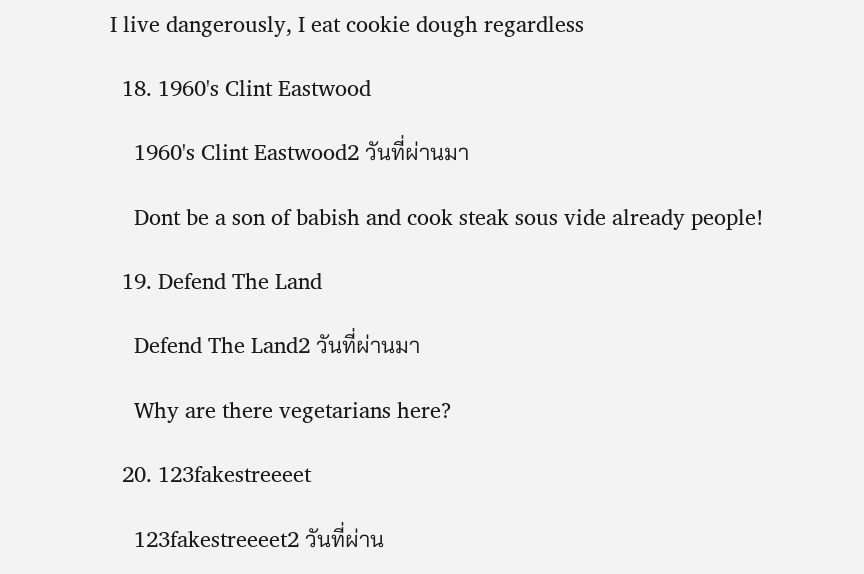I live dangerously, I eat cookie dough regardless

  18. 1960's Clint Eastwood

    1960's Clint Eastwood2 วันที่ผ่านมา

    Dont be a son of babish and cook steak sous vide already people!

  19. Defend The Land

    Defend The Land2 วันที่ผ่านมา

    Why are there vegetarians here?

  20. 123fakestreeeet

    123fakestreeeet2 วันที่ผ่าน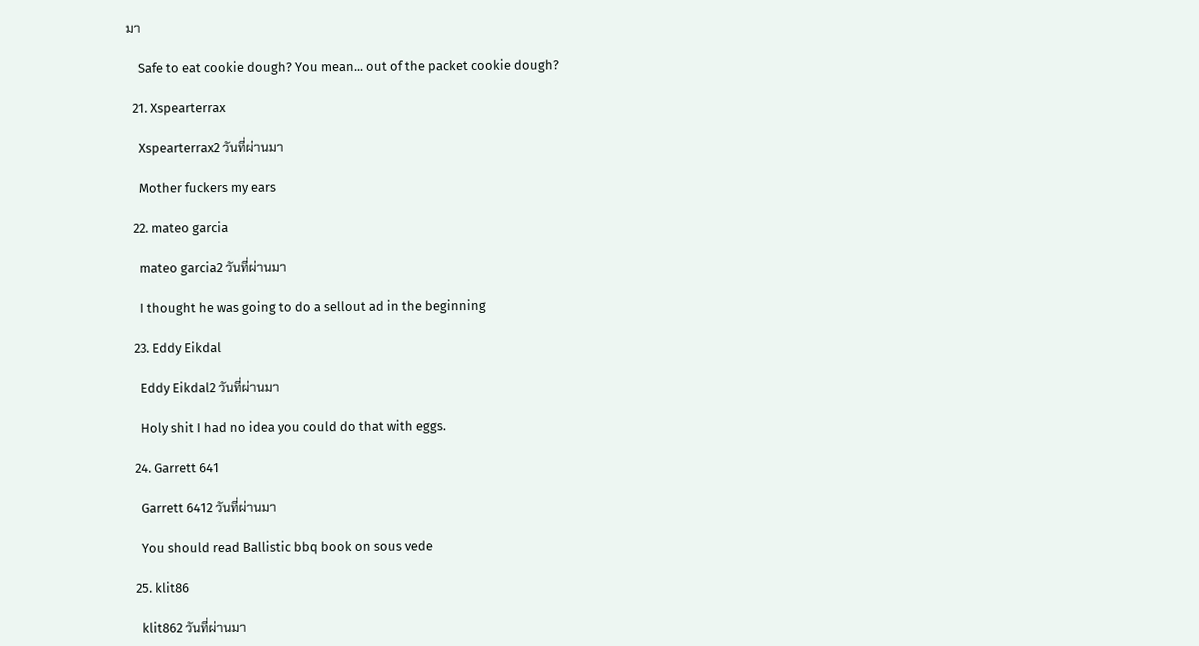มา

    Safe to eat cookie dough? You mean... out of the packet cookie dough?

  21. Xspearterrax

    Xspearterrax2 วันที่ผ่านมา

    Mother fuckers my ears

  22. mateo garcia

    mateo garcia2 วันที่ผ่านมา

    I thought he was going to do a sellout ad in the beginning

  23. Eddy Eikdal

    Eddy Eikdal2 วันที่ผ่านมา

    Holy shit I had no idea you could do that with eggs.

  24. Garrett 641

    Garrett 6412 วันที่ผ่านมา

    You should read Ballistic bbq book on sous vede

  25. klit86

    klit862 วันที่ผ่านมา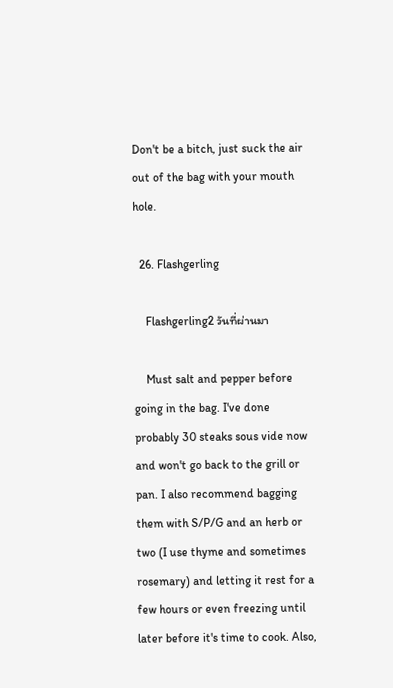Don't be a bitch, just suck the air out of the bag with your mouth hole.

  26. Flashgerling

    Flashgerling2 วันที่ผ่านมา

    Must salt and pepper before going in the bag. I've done probably 30 steaks sous vide now and won't go back to the grill or pan. I also recommend bagging them with S/P/G and an herb or two (I use thyme and sometimes rosemary) and letting it rest for a few hours or even freezing until later before it's time to cook. Also,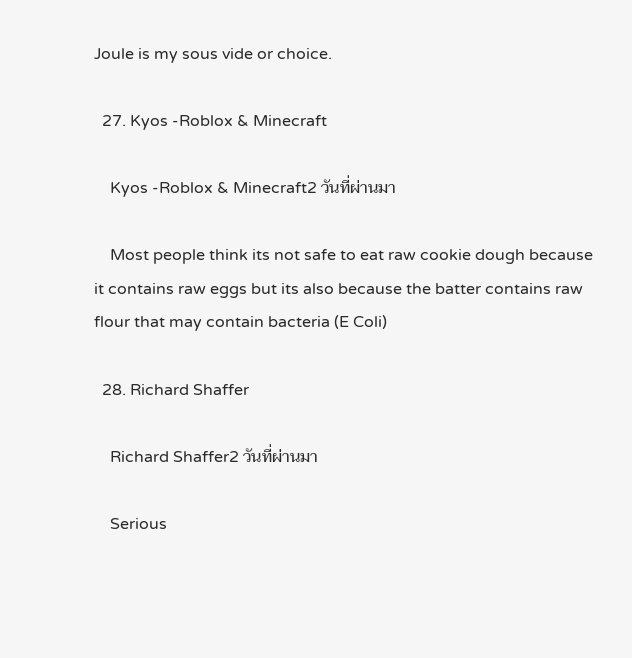Joule is my sous vide or choice.

  27. Kyos -Roblox & Minecraft

    Kyos -Roblox & Minecraft2 วันที่ผ่านมา

    Most people think its not safe to eat raw cookie dough because it contains raw eggs but its also because the batter contains raw flour that may contain bacteria (E Coli)

  28. Richard Shaffer

    Richard Shaffer2 วันที่ผ่านมา

    Serious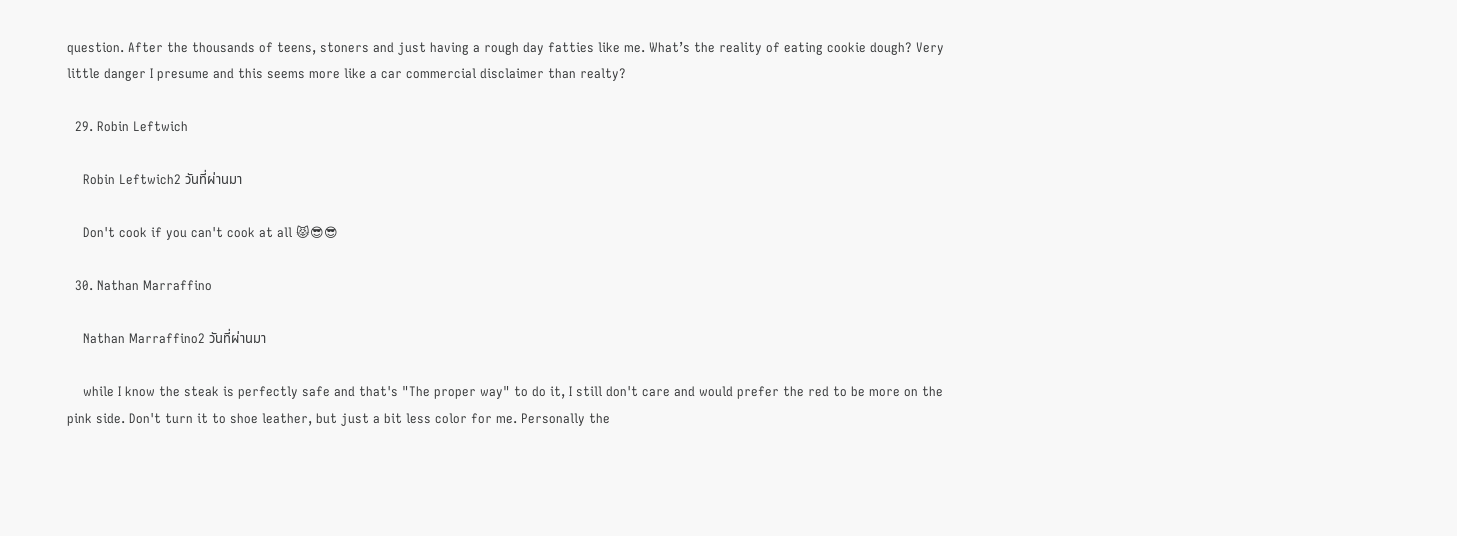question. After the thousands of teens, stoners and just having a rough day fatties like me. What’s the reality of eating cookie dough? Very little danger I presume and this seems more like a car commercial disclaimer than realty?

  29. Robin Leftwich

    Robin Leftwich2 วันที่ผ่านมา

    Don't cook if you can't cook at all 😾😎😎

  30. Nathan Marraffino

    Nathan Marraffino2 วันที่ผ่านมา

    while I know the steak is perfectly safe and that's "The proper way" to do it, I still don't care and would prefer the red to be more on the pink side. Don't turn it to shoe leather, but just a bit less color for me. Personally the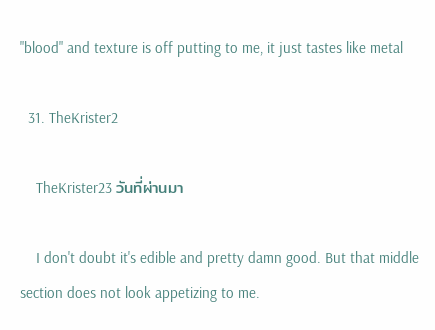"blood" and texture is off putting to me, it just tastes like metal

  31. TheKrister2

    TheKrister23 วันที่ผ่านมา

    I don't doubt it's edible and pretty damn good. But that middle section does not look appetizing to me.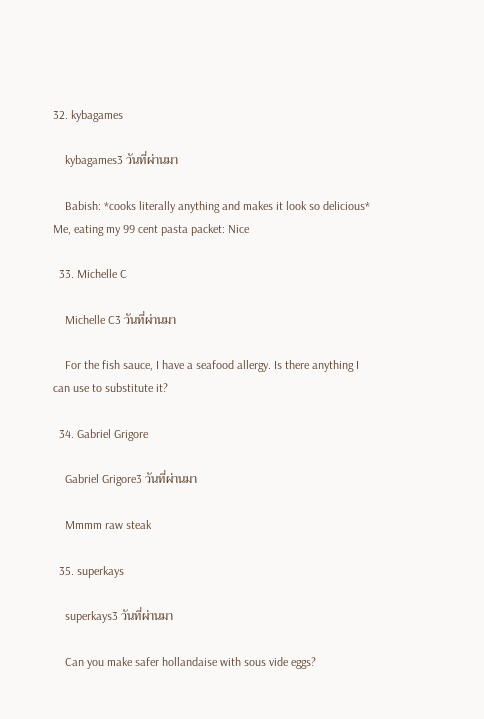32. kybagames

    kybagames3 วันที่ผ่านมา

    Babish: *cooks literally anything and makes it look so delicious* Me, eating my 99 cent pasta packet: Nice

  33. Michelle C

    Michelle C3 วันที่ผ่านมา

    For the fish sauce, I have a seafood allergy. Is there anything I can use to substitute it?

  34. Gabriel Grigore

    Gabriel Grigore3 วันที่ผ่านมา

    Mmmm raw steak

  35. superkays

    superkays3 วันที่ผ่านมา

    Can you make safer hollandaise with sous vide eggs?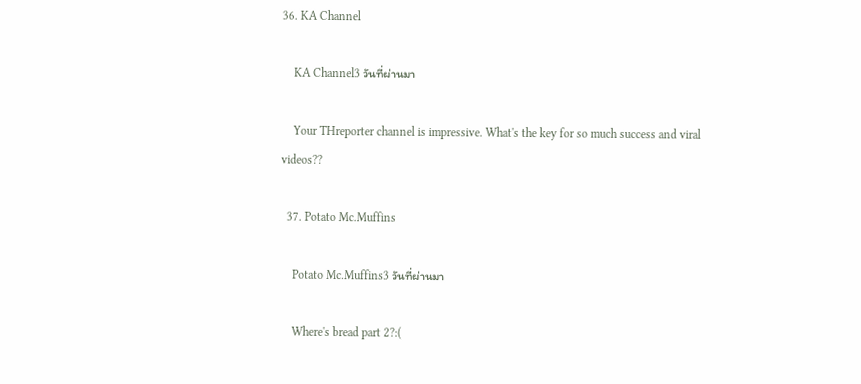36. KA Channel

    KA Channel3 วันที่ผ่านมา

    Your THreporter channel is impressive. What's the key for so much success and viral videos??

  37. Potato Mc.Muffins

    Potato Mc.Muffins3 วันที่ผ่านมา

    Where's bread part 2?:(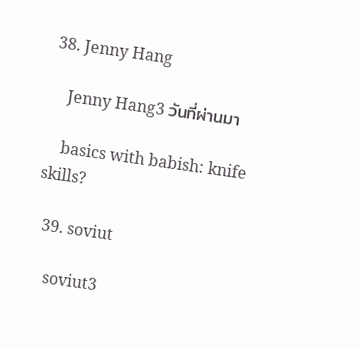38. Jenny Hang

    Jenny Hang3 วันที่ผ่านมา

    basics with babish: knife skills?

  39. soviut

    soviut3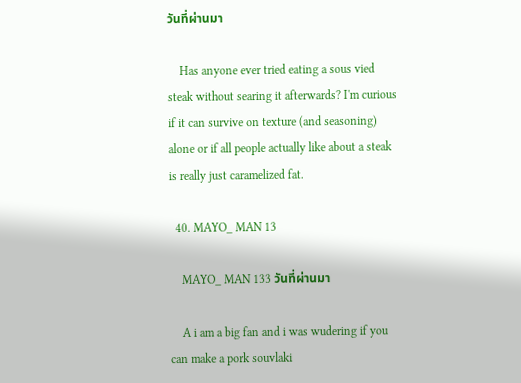วันที่ผ่านมา

    Has anyone ever tried eating a sous vied steak without searing it afterwards? I'm curious if it can survive on texture (and seasoning) alone or if all people actually like about a steak is really just caramelized fat.

  40. MAYO_ MAN 13

    MAYO_ MAN 133 วันที่ผ่านมา

    A i am a big fan and i was wudering if you can make a pork souvlaki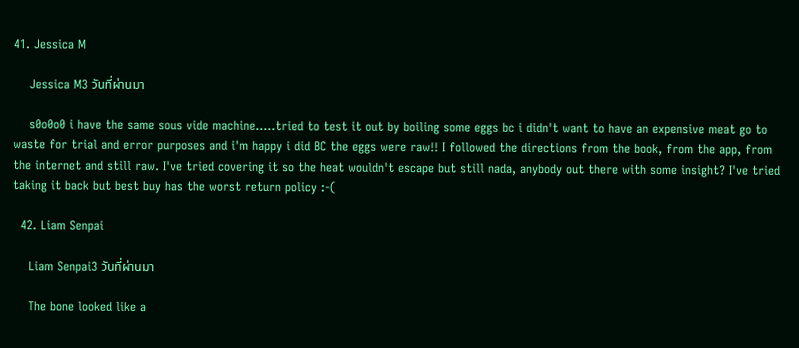41. Jessica M

    Jessica M3 วันที่ผ่านมา

    s0o0o0 i have the same sous vide machine.....tried to test it out by boiling some eggs bc i didn't want to have an expensive meat go to waste for trial and error purposes and i'm happy i did BC the eggs were raw!! I followed the directions from the book, from the app, from the internet and still raw. I've tried covering it so the heat wouldn't escape but still nada, anybody out there with some insight? I've tried taking it back but best buy has the worst return policy :-(

  42. Liam Senpai

    Liam Senpai3 วันที่ผ่านมา

    The bone looked like a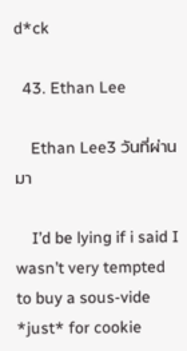d*ck

  43. Ethan Lee

    Ethan Lee3 วันที่ผ่านมา

    I’d be lying if i said I wasn’t very tempted to buy a sous-vide *just* for cookie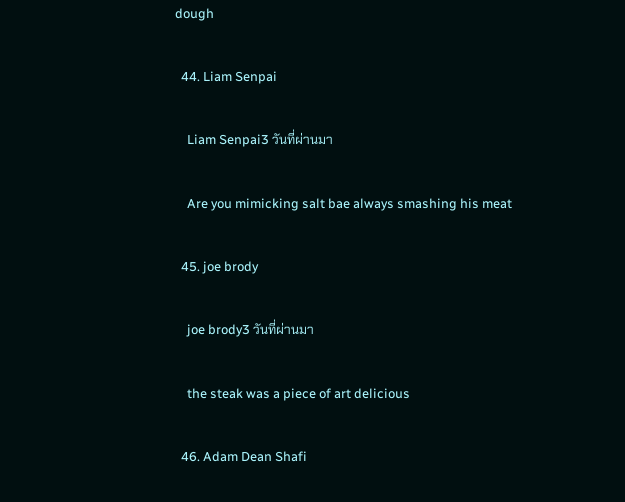dough

  44. Liam Senpai

    Liam Senpai3 วันที่ผ่านมา

    Are you mimicking salt bae always smashing his meat

  45. joe brody

    joe brody3 วันที่ผ่านมา

    the steak was a piece of art delicious

  46. Adam Dean Shafi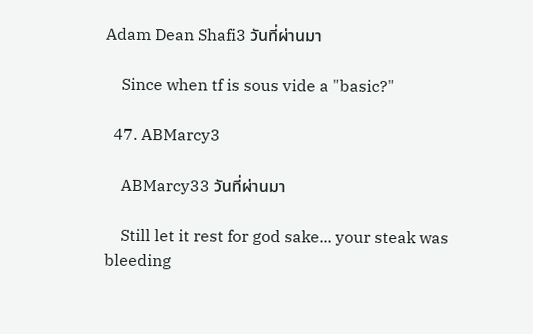Adam Dean Shafi3 วันที่ผ่านมา

    Since when tf is sous vide a "basic?"

  47. ABMarcy3

    ABMarcy33 วันที่ผ่านมา

    Still let it rest for god sake... your steak was bleeding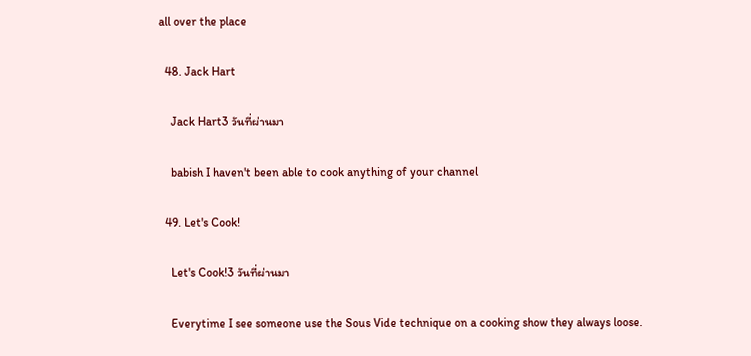all over the place

  48. Jack Hart

    Jack Hart3 วันที่ผ่านมา

    babish I haven't been able to cook anything of your channel

  49. Let's Cook!

    Let's Cook!3 วันที่ผ่านมา

    Everytime I see someone use the Sous Vide technique on a cooking show they always loose.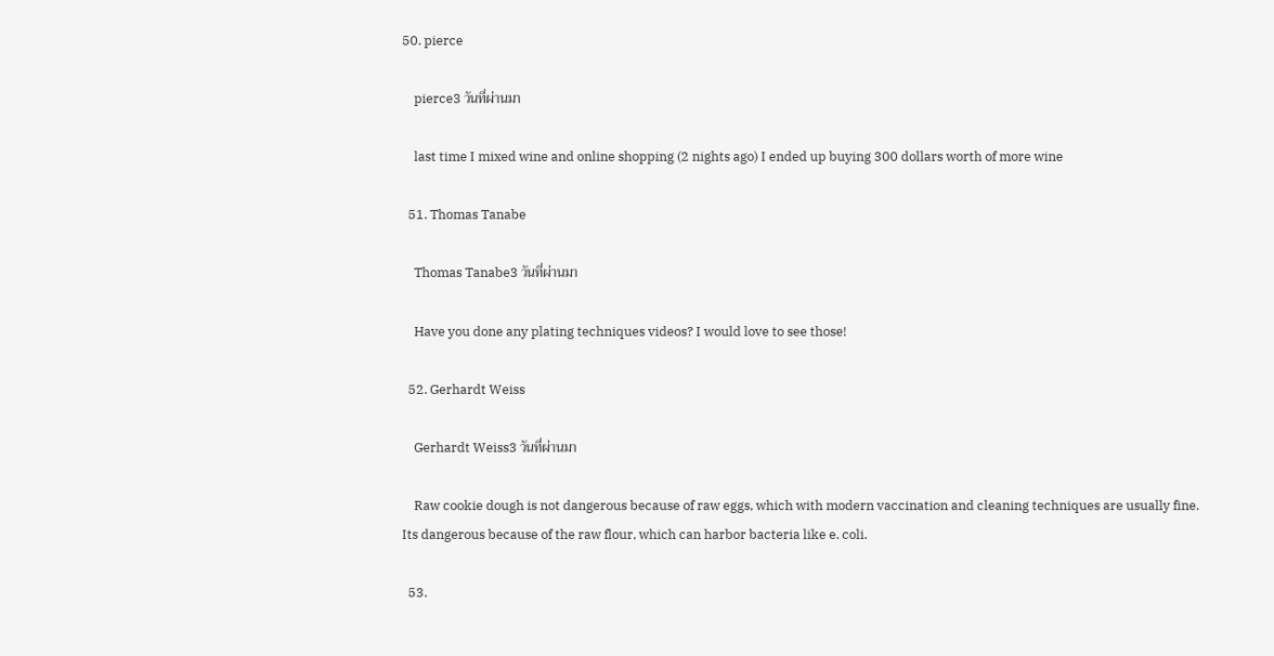50. pierce

    pierce3 วันที่ผ่านมา

    last time I mixed wine and online shopping (2 nights ago) I ended up buying 300 dollars worth of more wine

  51. Thomas Tanabe

    Thomas Tanabe3 วันที่ผ่านมา

    Have you done any plating techniques videos? I would love to see those!

  52. Gerhardt Weiss

    Gerhardt Weiss3 วันที่ผ่านมา

    Raw cookie dough is not dangerous because of raw eggs, which with modern vaccination and cleaning techniques are usually fine. Its dangerous because of the raw flour, which can harbor bacteria like e. coli.

  53.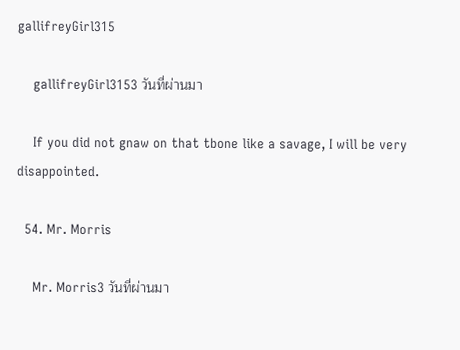gallifreyGirl315

    gallifreyGirl3153 วันที่ผ่านมา

    If you did not gnaw on that tbone like a savage, I will be very disappointed.

  54. Mr. Morris

    Mr. Morris3 วันที่ผ่านมา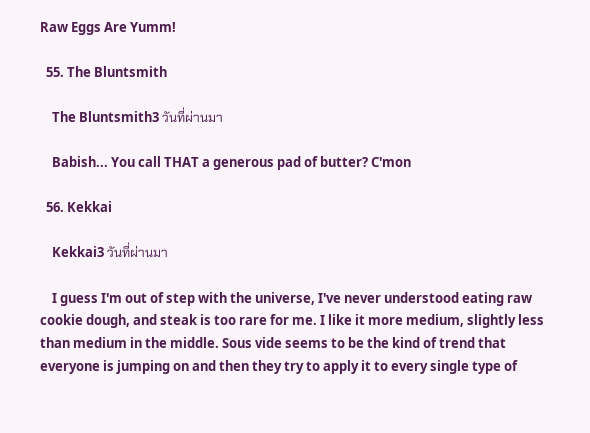Raw Eggs Are Yumm!

  55. The Bluntsmith

    The Bluntsmith3 วันที่ผ่านมา

    Babish... You call THAT a generous pad of butter? C'mon

  56. Kekkai

    Kekkai3 วันที่ผ่านมา

    I guess I'm out of step with the universe, I've never understood eating raw cookie dough, and steak is too rare for me. I like it more medium, slightly less than medium in the middle. Sous vide seems to be the kind of trend that everyone is jumping on and then they try to apply it to every single type of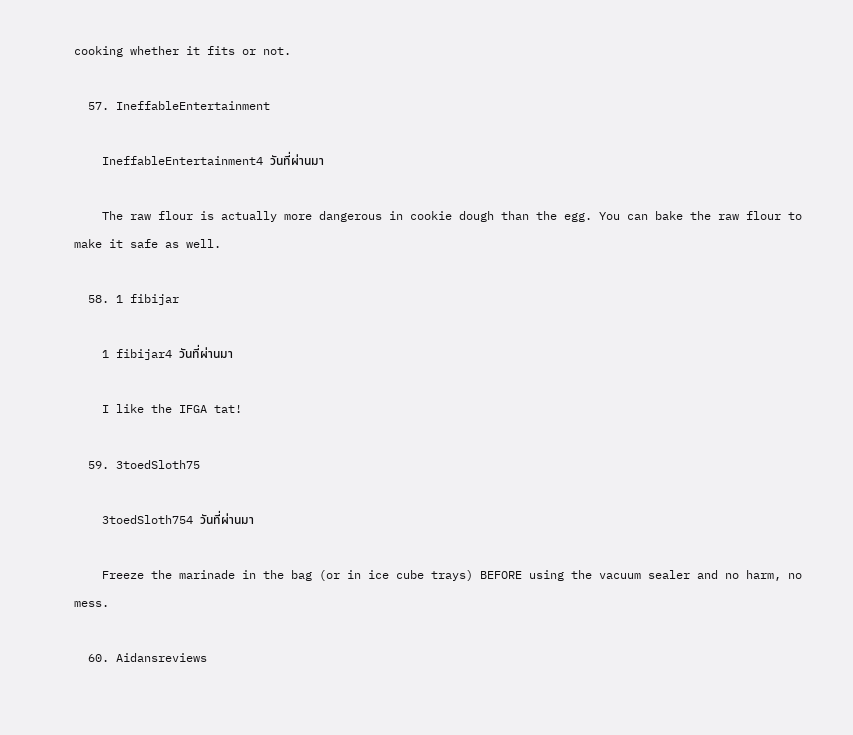cooking whether it fits or not.

  57. IneffableEntertainment

    IneffableEntertainment4 วันที่ผ่านมา

    The raw flour is actually more dangerous in cookie dough than the egg. You can bake the raw flour to make it safe as well.

  58. 1 fibijar

    1 fibijar4 วันที่ผ่านมา

    I like the IFGA tat!

  59. 3toedSloth75

    3toedSloth754 วันที่ผ่านมา

    Freeze the marinade in the bag (or in ice cube trays) BEFORE using the vacuum sealer and no harm, no mess.

  60. Aidansreviews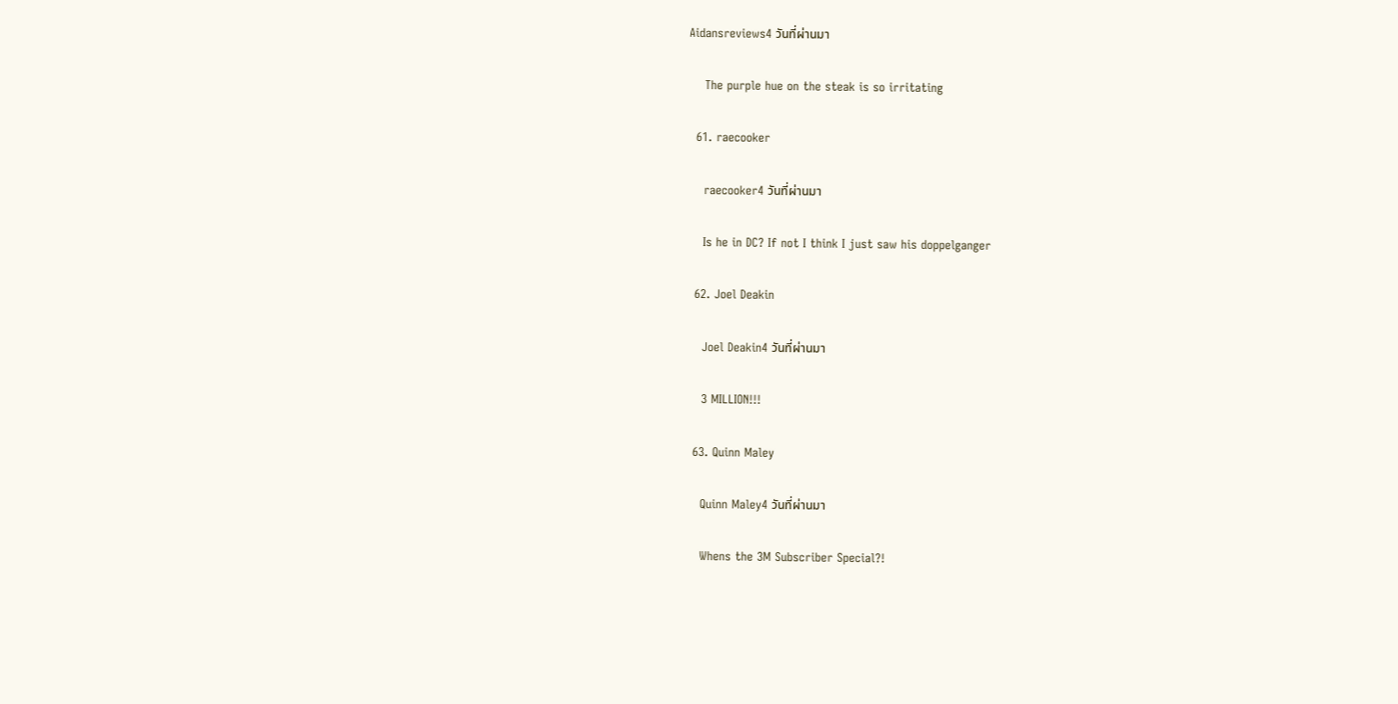Aidansreviews4 วันที่ผ่านมา

    The purple hue on the steak is so irritating

  61. raecooker

    raecooker4 วันที่ผ่านมา

    Is he in DC? If not I think I just saw his doppelganger

  62. Joel Deakin

    Joel Deakin4 วันที่ผ่านมา

    3 MILLION!!!

  63. Quinn Maley

    Quinn Maley4 วันที่ผ่านมา

    Whens the 3M Subscriber Special?!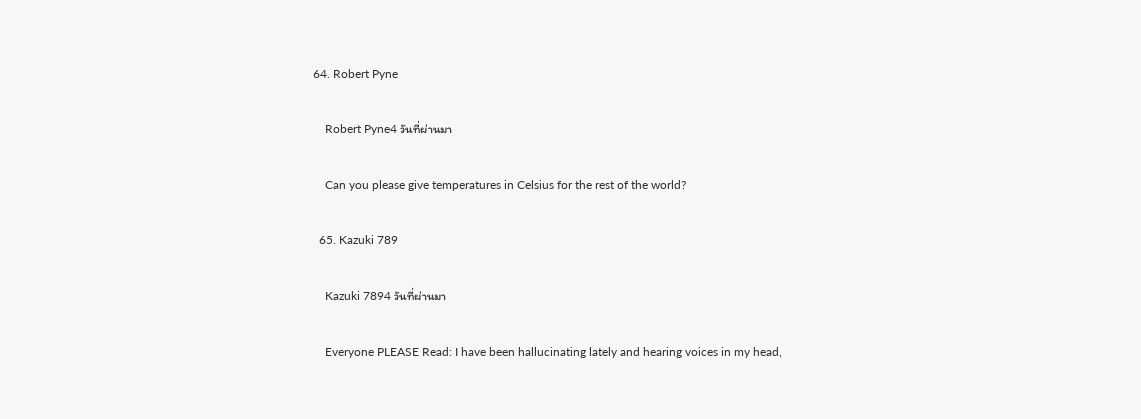64. Robert Pyne

    Robert Pyne4 วันที่ผ่านมา

    Can you please give temperatures in Celsius for the rest of the world?

  65. Kazuki 789

    Kazuki 7894 วันที่ผ่านมา

    Everyone PLEASE Read: I have been hallucinating lately and hearing voices in my head,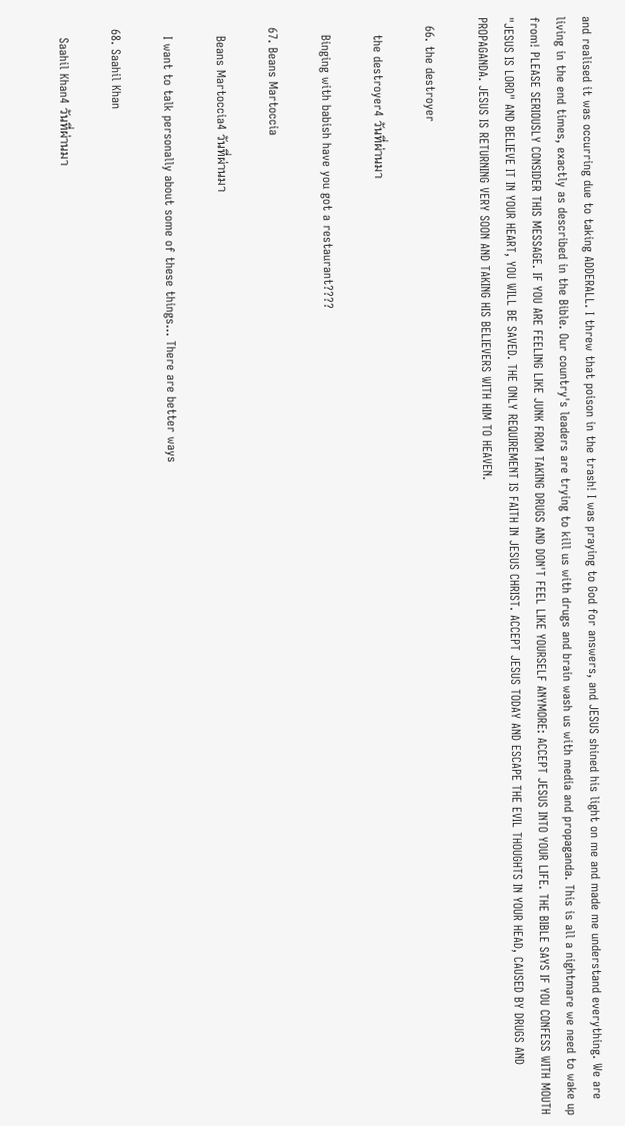and realised it was occurring due to taking ADDERALL. I threw that poison in the trash! I was praying to God for answers, and JESUS shined his light on me and made me understand everything. We are living in the end times, exactly as described in the Bible. Our country's leaders are trying to kill us with drugs and brain wash us with media and propaganda. This is all a nightmare we need to wake up from! PLEASE SERIOUSLY CONSIDER THIS MESSAGE. IF YOU ARE FEELING LIKE JUNK FROM TAKING DRUGS AND DON'T FEEL LIKE YOURSELF ANYMORE: ACCEPT JESUS INTO YOUR LIFE. THE BIBLE SAYS IF YOU CONFESS WITH MOUTH "JESUS IS LORD" AND BELIEVE IT IN YOUR HEART, YOU WILL BE SAVED. THE ONLY REQUIREMENT IS FAITH IN JESUS CHRIST. ACCEPT JESUS TODAY AND ESCAPE THE EVIL THOUGHTS IN YOUR HEAD, CAUSED BY DRUGS AND PROPAGANDA. JESUS IS RETURNING VERY SOON AND TAKING HIS BELIEVERS WITH HIM TO HEAVEN.

  66. the destroyer

    the destroyer4 วันที่ผ่านมา

    Binging with babish have you got a restaurant????

  67. Beans Martoccia

    Beans Martoccia4 วันที่ผ่านมา

    I want to talk personally about some of these things... There are better ways

  68. Saahil Khan

    Saahil Khan4 วันที่ผ่านมา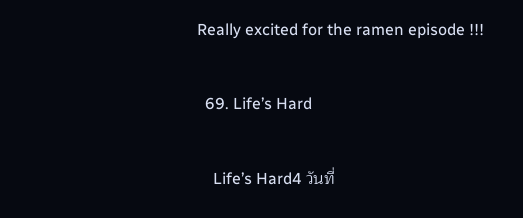Really excited for the ramen episode !!!

  69. Life’s Hard

    Life’s Hard4 วันที่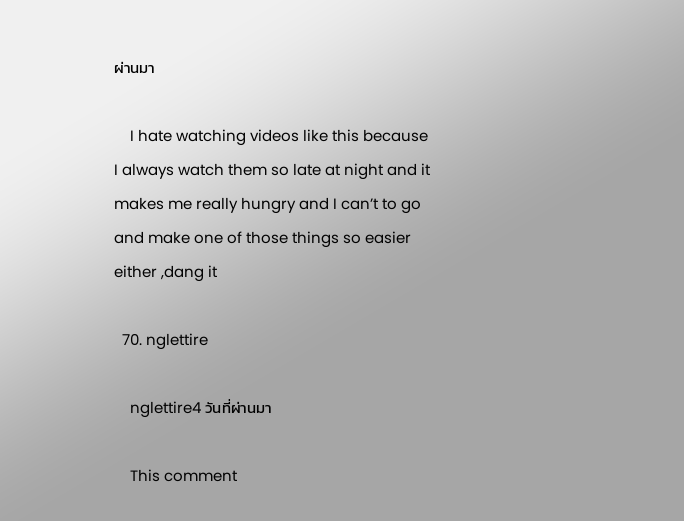ผ่านมา

    I hate watching videos like this because I always watch them so late at night and it makes me really hungry and I can’t to go and make one of those things so easier either ,dang it

  70. nglettire

    nglettire4 วันที่ผ่านมา

    This comment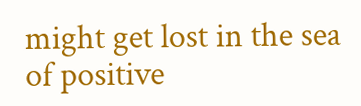might get lost in the sea of positive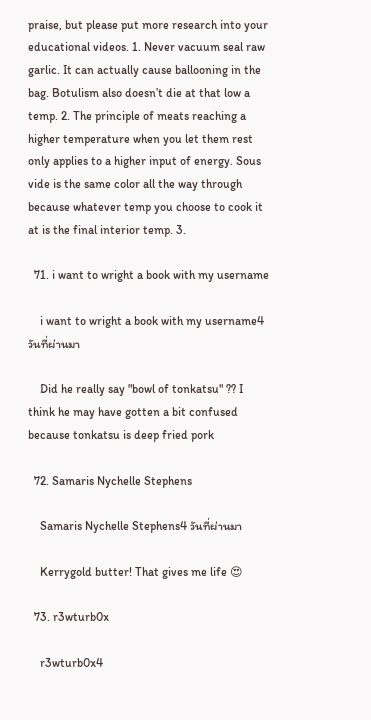praise, but please put more research into your educational videos. 1. Never vacuum seal raw garlic. It can actually cause ballooning in the bag. Botulism also doesn’t die at that low a temp. 2. The principle of meats reaching a higher temperature when you let them rest only applies to a higher input of energy. Sous vide is the same color all the way through because whatever temp you choose to cook it at is the final interior temp. 3.

  71. i want to wright a book with my username

    i want to wright a book with my username4 วันที่ผ่านมา

    Did he really say "bowl of tonkatsu" ?? I think he may have gotten a bit confused because tonkatsu is deep fried pork

  72. Samaris Nychelle Stephens

    Samaris Nychelle Stephens4 วันที่ผ่านมา

    Kerrygold butter! That gives me life 😍

  73. r3wturb0x

    r3wturb0x4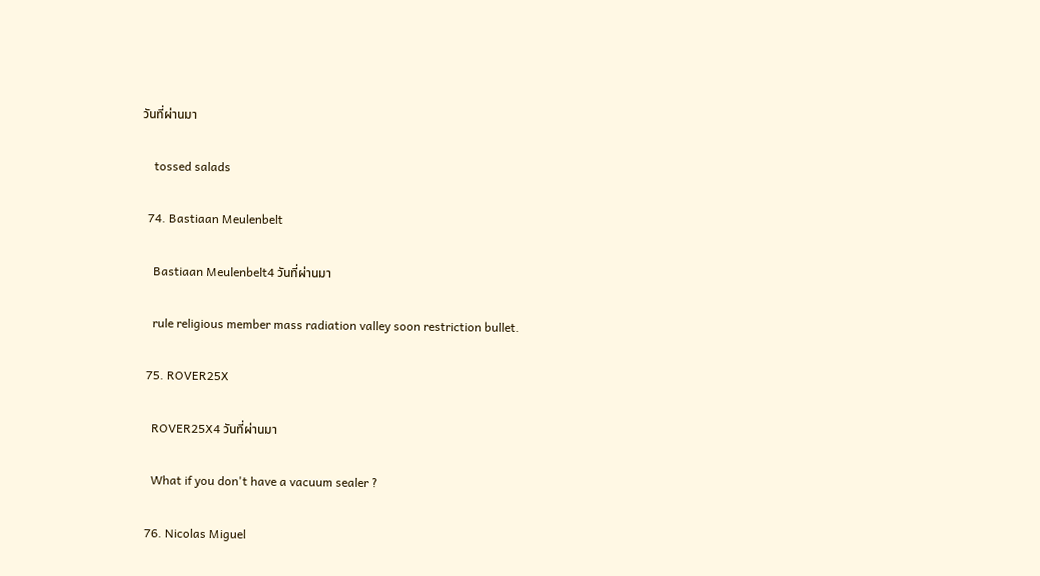วันที่ผ่านมา

    tossed salads

  74. Bastiaan Meulenbelt

    Bastiaan Meulenbelt4 วันที่ผ่านมา

    rule religious member mass radiation valley soon restriction bullet.

  75. ROVER25X

    ROVER25X4 วันที่ผ่านมา

    What if you don't have a vacuum sealer ?

  76. Nicolas Miguel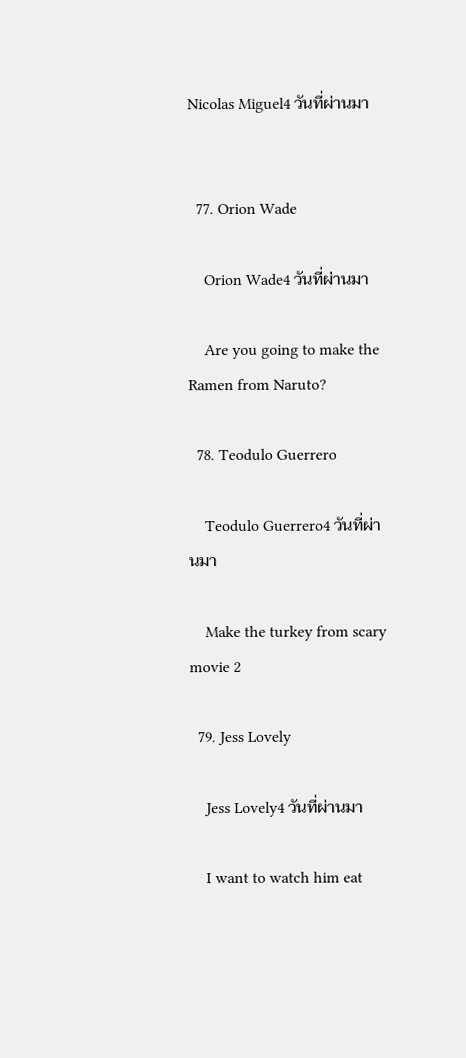Nicolas Miguel4 วันที่ผ่านมา


  77. Orion Wade

    Orion Wade4 วันที่ผ่านมา

    Are you going to make the Ramen from Naruto?

  78. Teodulo Guerrero

    Teodulo Guerrero4 วันที่ผ่านมา

    Make the turkey from scary movie 2

  79. Jess Lovely

    Jess Lovely4 วันที่ผ่านมา

    I want to watch him eat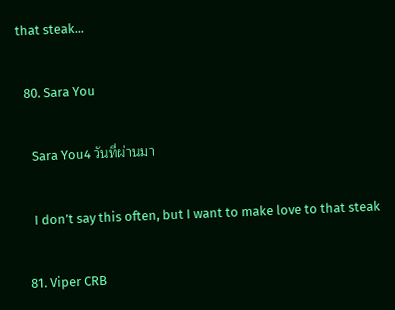that steak...

  80. Sara You

    Sara You4 วันที่ผ่านมา

    I don’t say this often, but I want to make love to that steak

  81. Viper CRB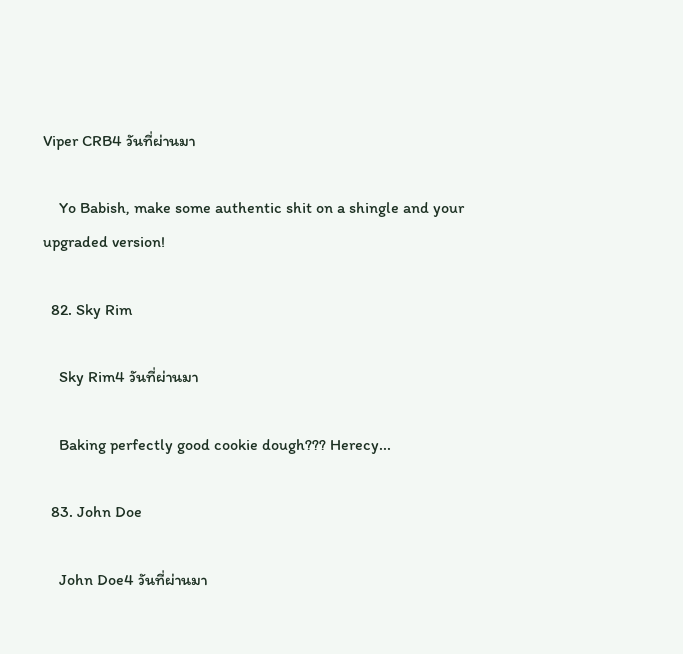Viper CRB4 วันที่ผ่านมา

    Yo Babish, make some authentic shit on a shingle and your upgraded version!

  82. Sky Rim

    Sky Rim4 วันที่ผ่านมา

    Baking perfectly good cookie dough??? Herecy...

  83. John Doe

    John Doe4 วันที่ผ่านมา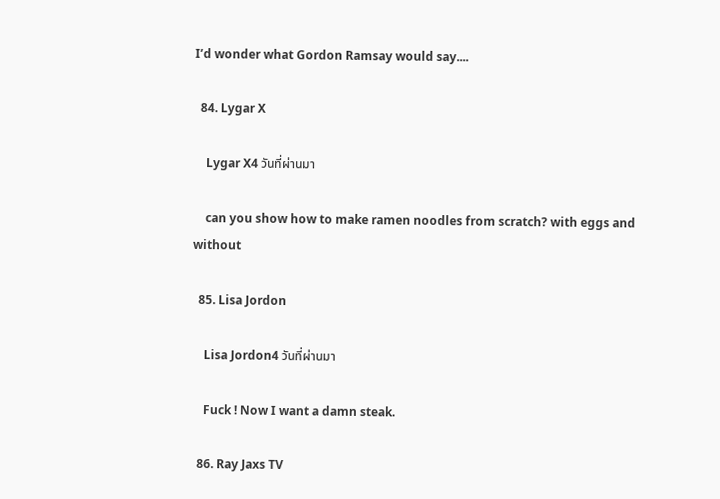I’d wonder what Gordon Ramsay would say....

  84. Lygar X

    Lygar X4 วันที่ผ่านมา

    can you show how to make ramen noodles from scratch? with eggs and without

  85. Lisa Jordon

    Lisa Jordon4 วันที่ผ่านมา

    Fuck ! Now I want a damn steak.

  86. Ray Jaxs TV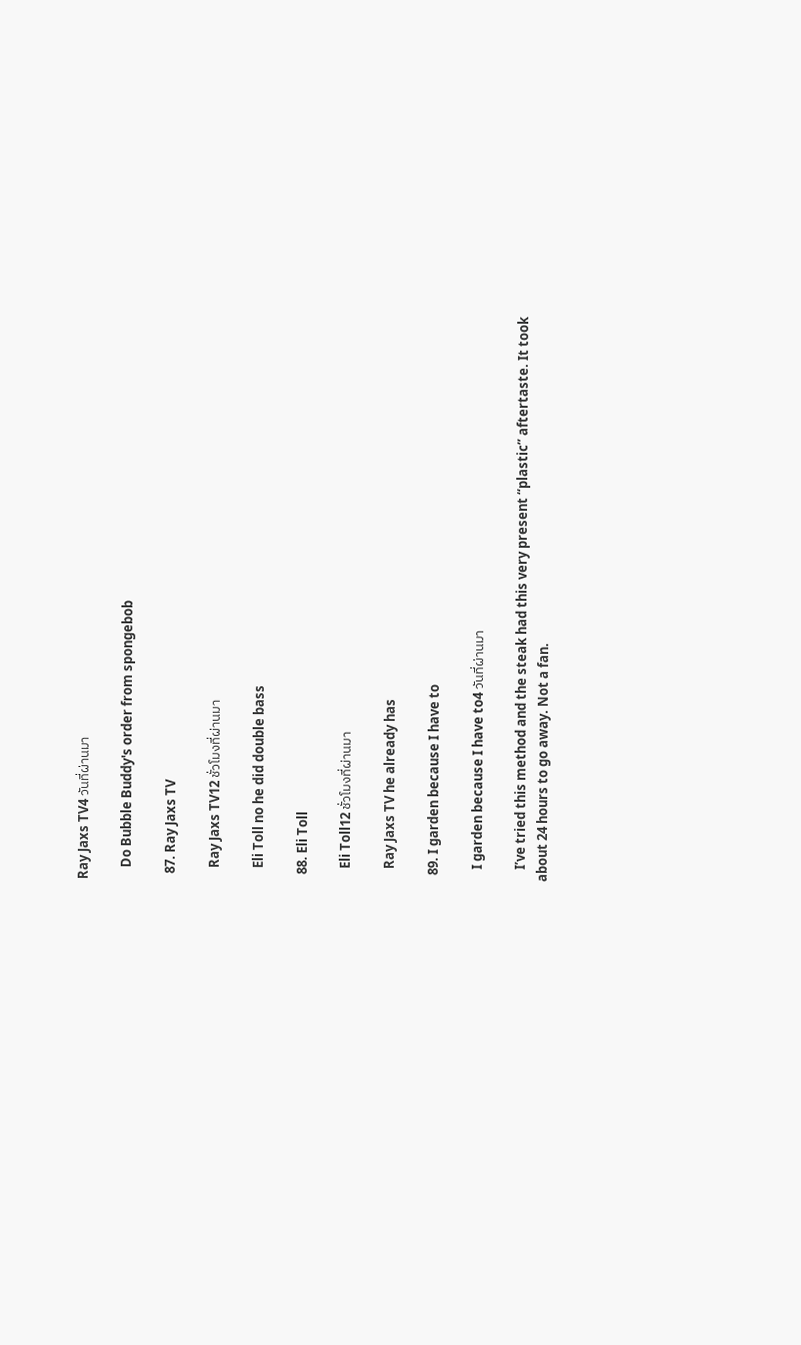Ray Jaxs TV4 วันที่ผ่านมา

    Do Bubble Buddy's order from spongebob

  87. Ray Jaxs TV

    Ray Jaxs TV12 ชั่วโมงที่ผ่านมา

    Eli Toll no he did double bass

  88. Eli Toll

    Eli Toll12 ชั่วโมงที่ผ่านมา

    Ray Jaxs TV he already has

  89. I garden because I have to

    I garden because I have to4 วันที่ผ่านมา

    I’ve tried this method and the steak had this very present “plastic” aftertaste. It took about 24 hours to go away. Not a fan.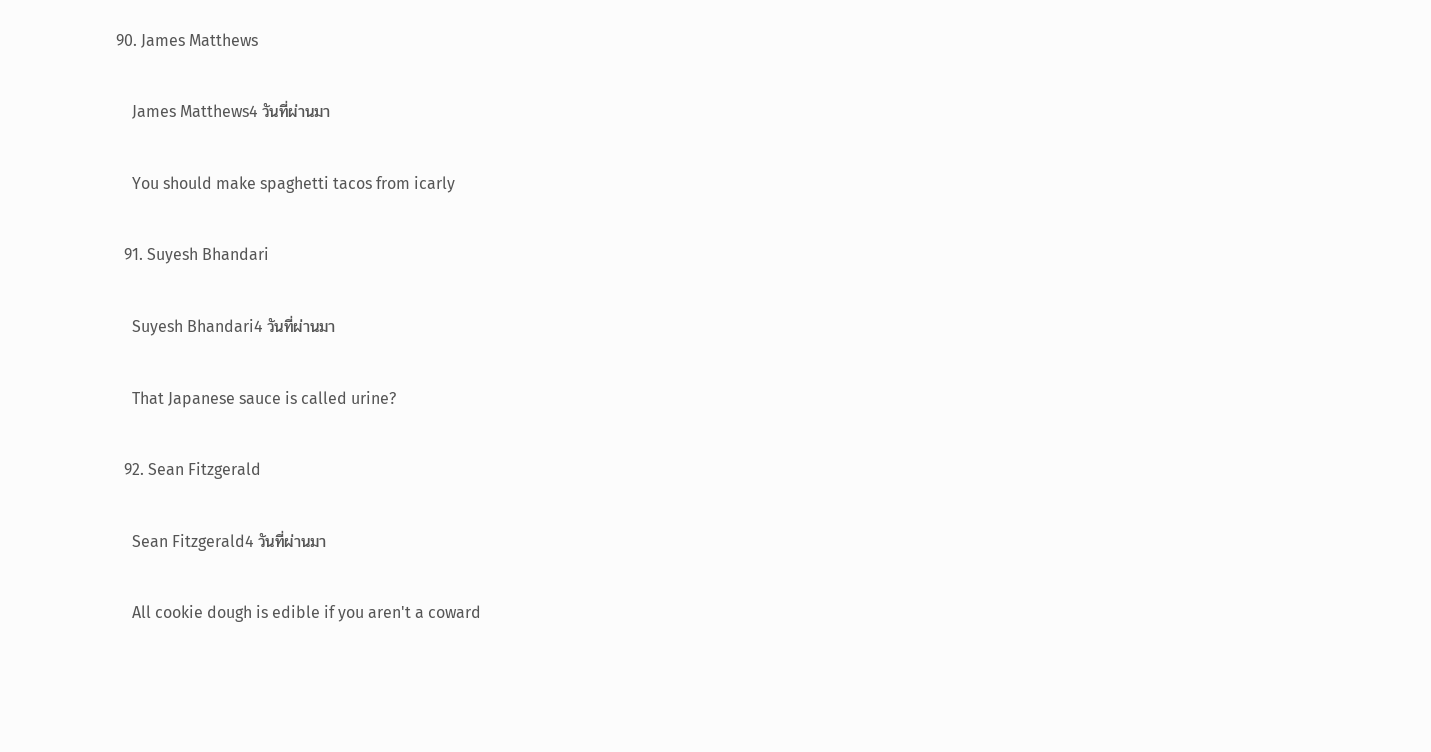90. James Matthews

    James Matthews4 วันที่ผ่านมา

    You should make spaghetti tacos from icarly

  91. Suyesh Bhandari

    Suyesh Bhandari4 วันที่ผ่านมา

    That Japanese sauce is called urine?

  92. Sean Fitzgerald

    Sean Fitzgerald4 วันที่ผ่านมา

    All cookie dough is edible if you aren't a coward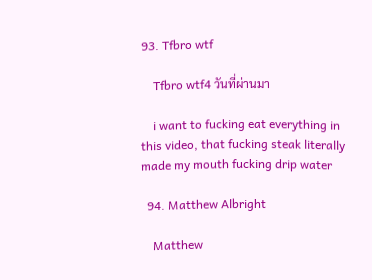93. Tfbro wtf

    Tfbro wtf4 วันที่ผ่านมา

    i want to fucking eat everything in this video, that fucking steak literally made my mouth fucking drip water

  94. Matthew Albright

    Matthew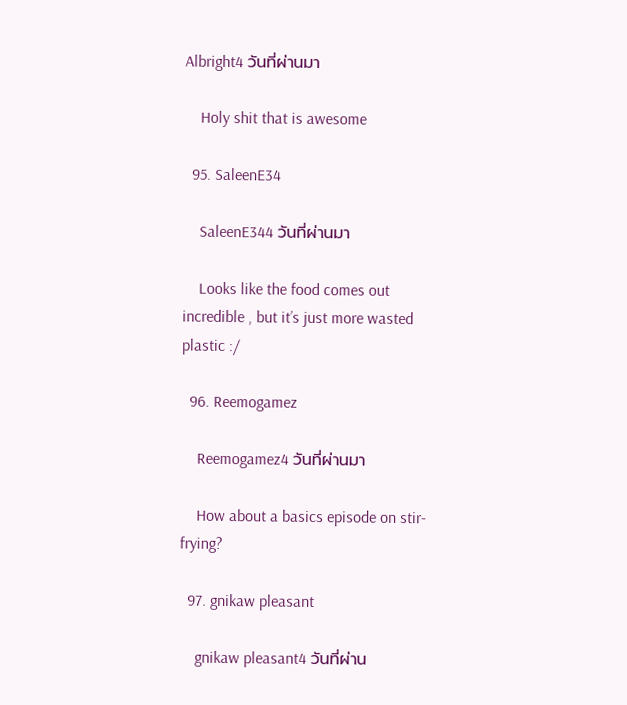Albright4 วันที่ผ่านมา

    Holy shit that is awesome

  95. SaleenE34

    SaleenE344 วันที่ผ่านมา

    Looks like the food comes out incredible , but it’s just more wasted plastic :/

  96. Reemogamez

    Reemogamez4 วันที่ผ่านมา

    How about a basics episode on stir-frying?

  97. gnikaw pleasant

    gnikaw pleasant4 วันที่ผ่าน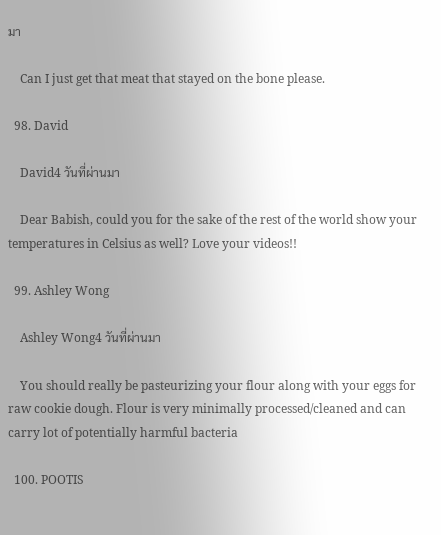มา

    Can I just get that meat that stayed on the bone please.

  98. David

    David4 วันที่ผ่านมา

    Dear Babish, could you for the sake of the rest of the world show your temperatures in Celsius as well? Love your videos!!

  99. Ashley Wong

    Ashley Wong4 วันที่ผ่านมา

    You should really be pasteurizing your flour along with your eggs for raw cookie dough. Flour is very minimally processed/cleaned and can carry lot of potentially harmful bacteria

  100. POOTIS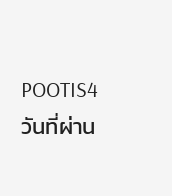POOTIS4 วันที่ผ่าน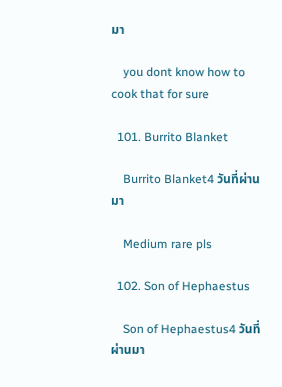มา

    you dont know how to cook that for sure

  101. Burrito Blanket

    Burrito Blanket4 วันที่ผ่านมา

    Medium rare pls

  102. Son of Hephaestus

    Son of Hephaestus4 วันที่ผ่านมา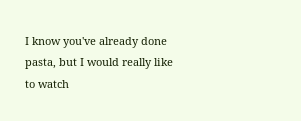I know you've already done pasta, but I would really like to watch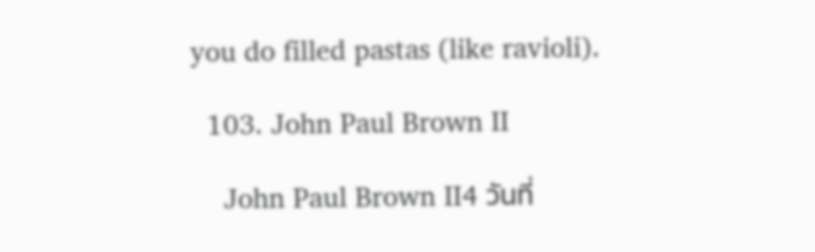you do filled pastas (like ravioli).

  103. John Paul Brown II

    John Paul Brown II4 วันที่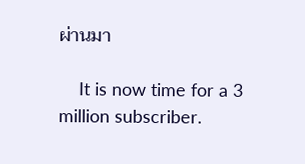ผ่านมา

    It is now time for a 3 million subscriber.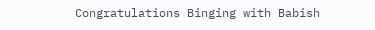Congratulations Binging with Babish